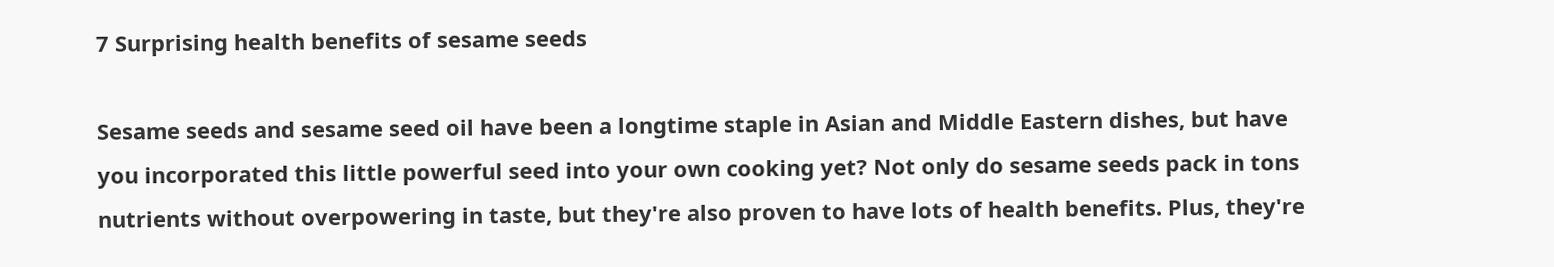7 Surprising health benefits of sesame seeds

Sesame seeds and sesame seed oil have been a longtime staple in Asian and Middle Eastern dishes, but have you incorporated this little powerful seed into your own cooking yet? Not only do sesame seeds pack in tons nutrients without overpowering in taste, but they're also proven to have lots of health benefits. Plus, they're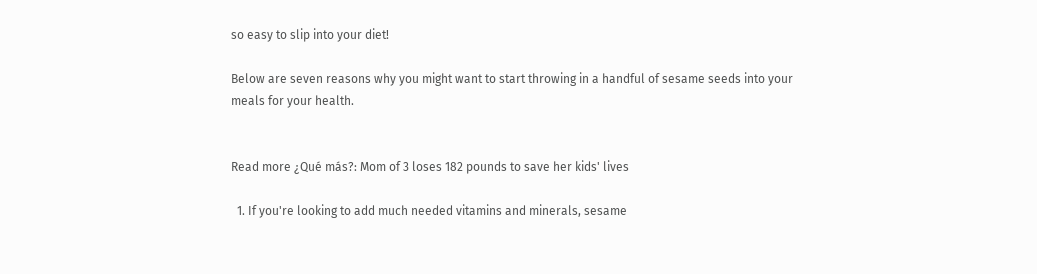so easy to slip into your diet!

Below are seven reasons why you might want to start throwing in a handful of sesame seeds into your meals for your health.


Read more ¿Qué más?: Mom of 3 loses 182 pounds to save her kids' lives

  1. If you're looking to add much needed vitamins and minerals, sesame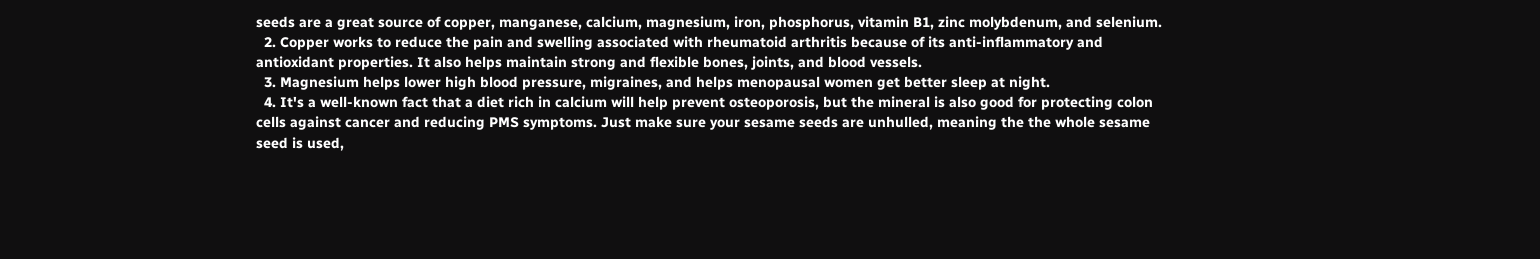seeds are a great source of copper, manganese, calcium, magnesium, iron, phosphorus, vitamin B1, zinc molybdenum, and selenium.
  2. Copper works to reduce the pain and swelling associated with rheumatoid arthritis because of its anti-inflammatory and antioxidant properties. It also helps maintain strong and flexible bones, joints, and blood vessels.
  3. Magnesium helps lower high blood pressure, migraines, and helps menopausal women get better sleep at night.
  4. It's a well-known fact that a diet rich in calcium will help prevent osteoporosis, but the mineral is also good for protecting colon cells against cancer and reducing PMS symptoms. Just make sure your sesame seeds are unhulled, meaning the the whole sesame seed is used,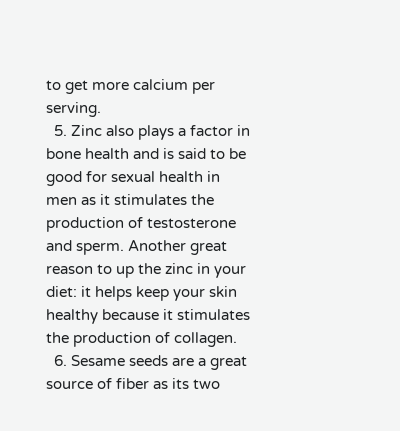to get more calcium per serving.
  5. Zinc also plays a factor in bone health and is said to be good for sexual health in men as it stimulates the production of testosterone and sperm. Another great reason to up the zinc in your diet: it helps keep your skin healthy because it stimulates the production of collagen.
  6. Sesame seeds are a great source of fiber as its two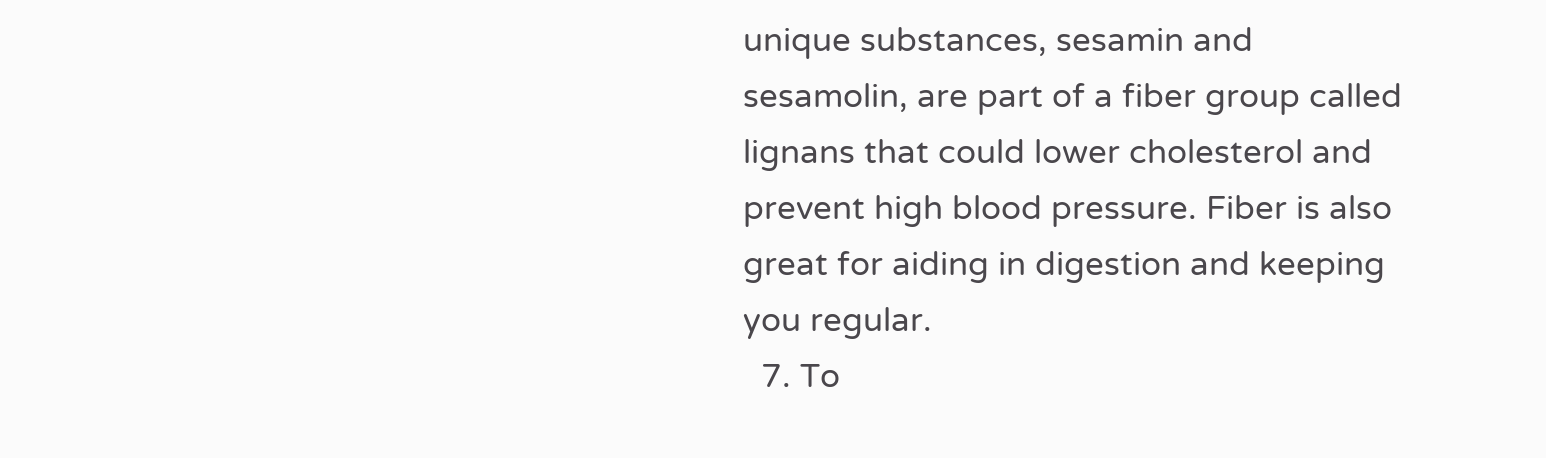unique substances, sesamin and sesamolin, are part of a fiber group called lignans that could lower cholesterol and prevent high blood pressure. Fiber is also great for aiding in digestion and keeping you regular.
  7. To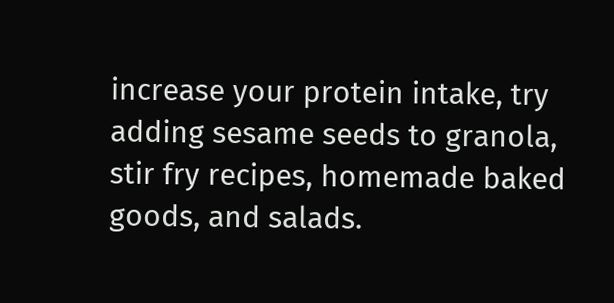increase your protein intake, try adding sesame seeds to granola, stir fry recipes, homemade baked goods, and salads.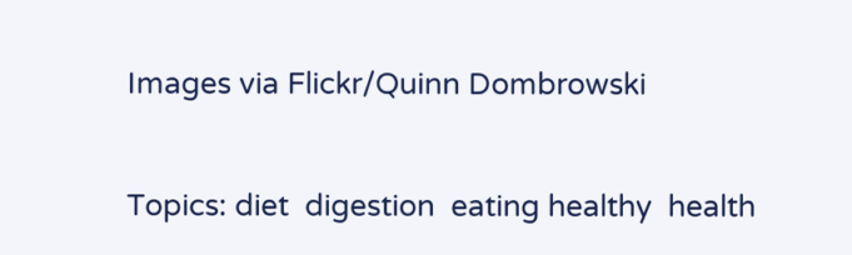Images via Flickr/Quinn Dombrowski

Topics: diet  digestion  eating healthy  health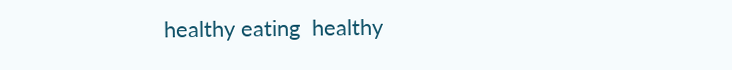healthy eating  healthy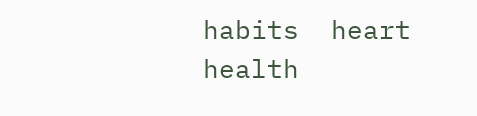habits  heart health